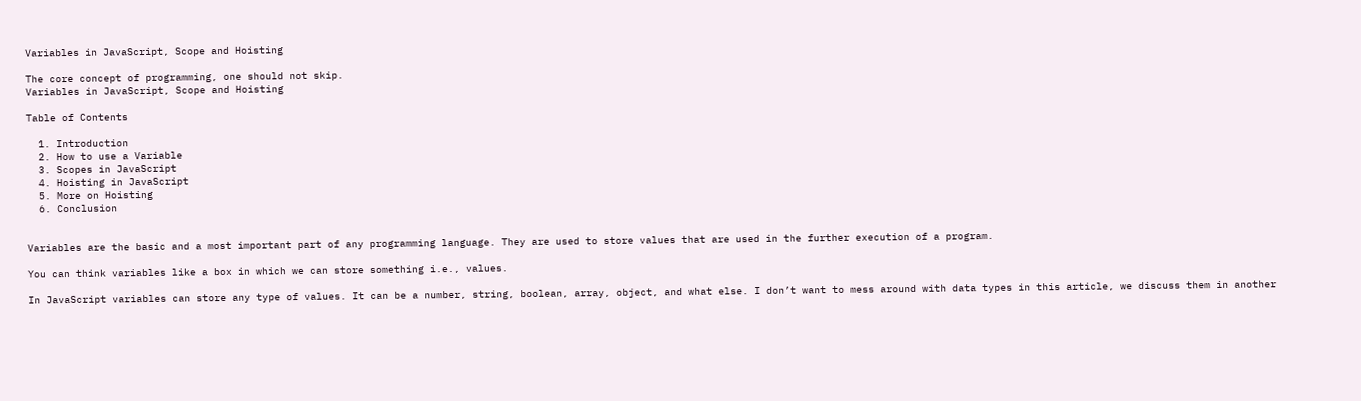Variables in JavaScript, Scope and Hoisting

The core concept of programming, one should not skip.
Variables in JavaScript, Scope and Hoisting

Table of Contents

  1. Introduction
  2. How to use a Variable
  3. Scopes in JavaScript
  4. Hoisting in JavaScript
  5. More on Hoisting
  6. Conclusion


Variables are the basic and a most important part of any programming language. They are used to store values that are used in the further execution of a program.

You can think variables like a box in which we can store something i.e., values.

In JavaScript variables can store any type of values. It can be a number, string, boolean, array, object, and what else. I don’t want to mess around with data types in this article, we discuss them in another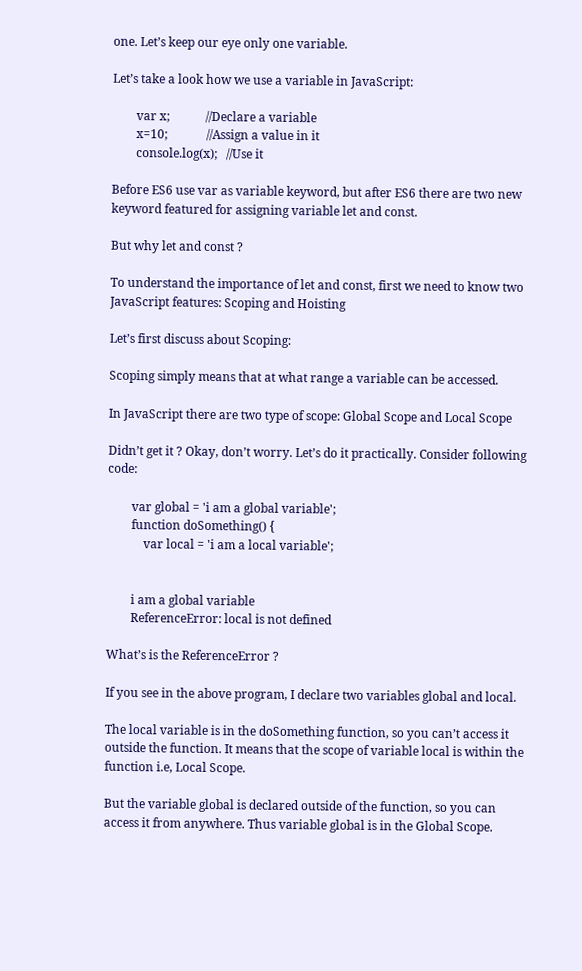one. Let’s keep our eye only one variable.

Let’s take a look how we use a variable in JavaScript:

        var x;            //Declare a variable
        x=10;             //Assign a value in it
        console.log(x);   //Use it

Before ES6 use var as variable keyword, but after ES6 there are two new keyword featured for assigning variable let and const.

But why let and const ?

To understand the importance of let and const, first we need to know two JavaScript features: Scoping and Hoisting

Let’s first discuss about Scoping:

Scoping simply means that at what range a variable can be accessed.

In JavaScript there are two type of scope: Global Scope and Local Scope

Didn’t get it ? Okay, don’t worry. Let’s do it practically. Consider following code:

        var global = 'i am a global variable';
        function doSomething() {
            var local = 'i am a local variable';


        i am a global variable
        ReferenceError: local is not defined

What’s is the ReferenceError ?

If you see in the above program, I declare two variables global and local.

The local variable is in the doSomething function, so you can’t access it outside the function. It means that the scope of variable local is within the function i.e, Local Scope.

But the variable global is declared outside of the function, so you can access it from anywhere. Thus variable global is in the Global Scope.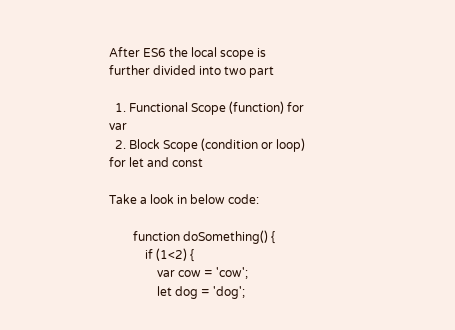After ES6 the local scope is further divided into two part

  1. Functional Scope (function) for var
  2. Block Scope (condition or loop) for let and const

Take a look in below code:

        function doSomething() {
            if (1<2) {
                var cow = 'cow';
                let dog = 'dog';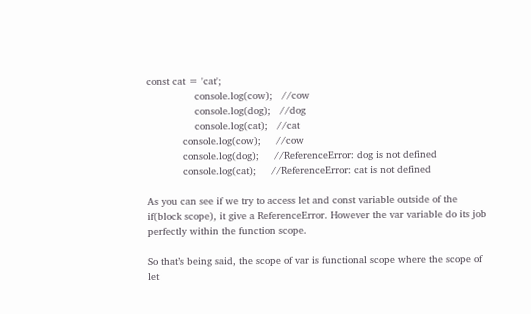const cat = 'cat';
                console.log(cow);   //cow
                console.log(dog);   //dog
                console.log(cat);   //cat
            console.log(cow);     //cow
            console.log(dog);     //ReferenceError: dog is not defined
            console.log(cat);     //ReferenceError: cat is not defined

As you can see if we try to access let and const variable outside of the if(block scope), it give a ReferenceError. However the var variable do its job perfectly within the function scope.

So that’s being said, the scope of var is functional scope where the scope of let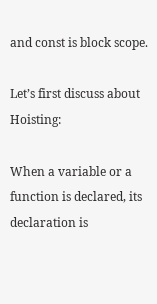and const is block scope.

Let’s first discuss about Hoisting:

When a variable or a function is declared, its declaration is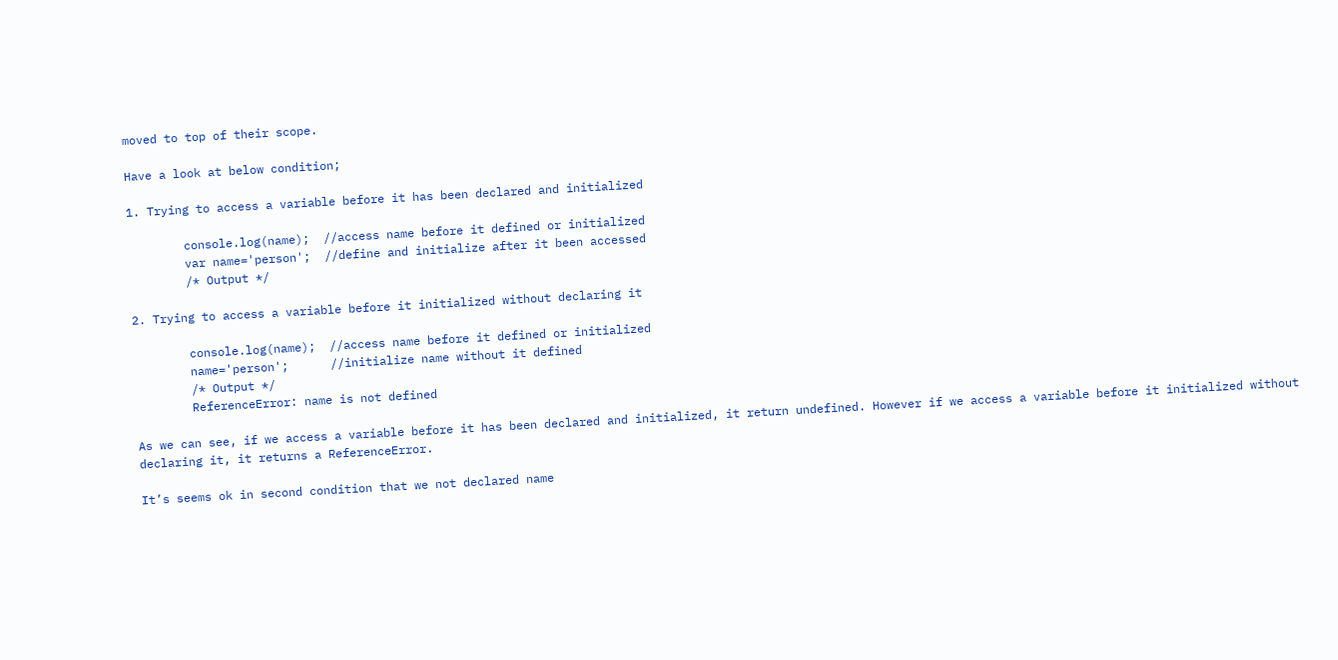moved to top of their scope.

Have a look at below condition;

1. Trying to access a variable before it has been declared and initialized

        console.log(name);  //access name before it defined or initialized
        var name='person';  //define and initialize after it been accessed
        /* Output */

2. Trying to access a variable before it initialized without declaring it

        console.log(name);  //access name before it defined or initialized
        name='person';      //initialize name without it defined
        /* Output */
        ReferenceError: name is not defined

As we can see, if we access a variable before it has been declared and initialized, it return undefined. However if we access a variable before it initialized without declaring it, it returns a ReferenceError.

It’s seems ok in second condition that we not declared name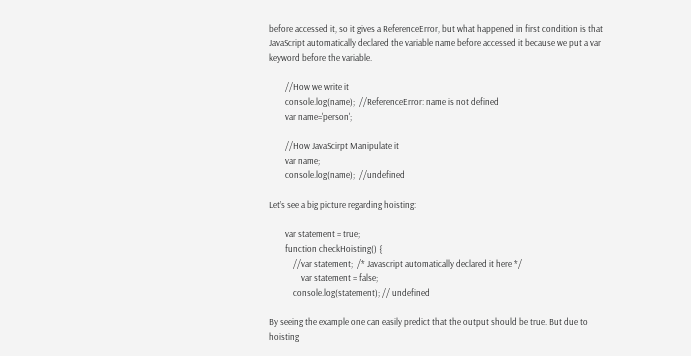before accessed it, so it gives a ReferenceError, but what happened in first condition is that JavaScript automatically declared the variable name before accessed it because we put a var keyword before the variable.

        //How we write it
        console.log(name);  //ReferenceError: name is not defined
        var name='person';

        //How JavaScirpt Manipulate it
        var name;
        console.log(name);  //undefined

Let’s see a big picture regarding hoisting:

        var statement = true;
        function checkHoisting() {
            //var statement;  /* Javascript automatically declared it here */
                var statement = false;
            console.log(statement); // undefined

By seeing the example one can easily predict that the output should be true. But due to hoisting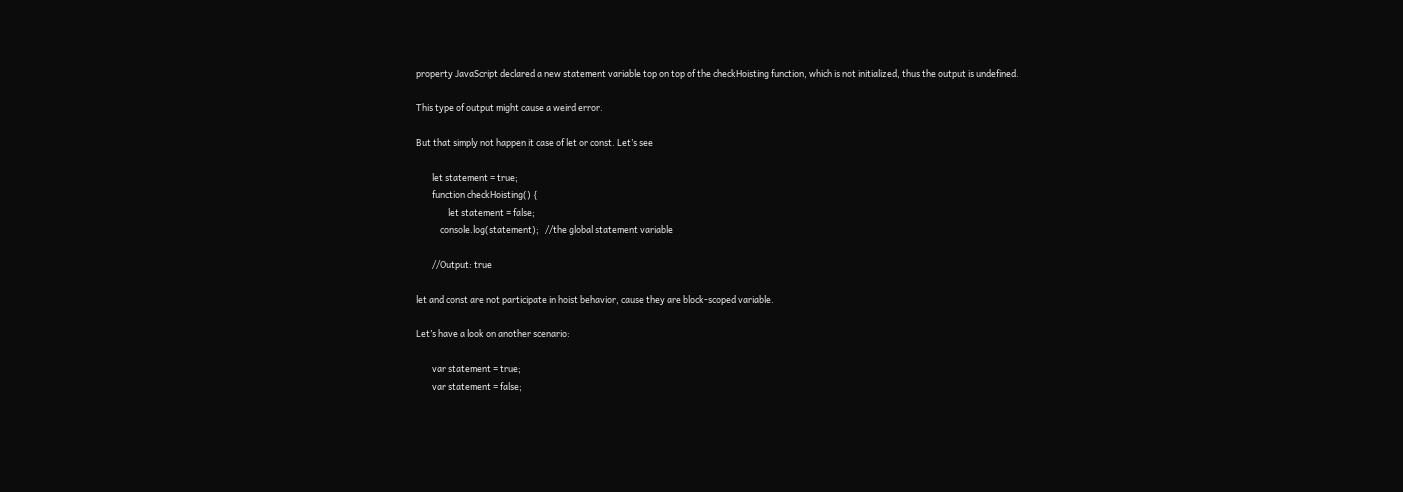property JavaScript declared a new statement variable top on top of the checkHoisting function, which is not initialized, thus the output is undefined.

This type of output might cause a weird error.

But that simply not happen it case of let or const. Let’s see

        let statement = true;
        function checkHoisting() {
                let statement = false;
            console.log(statement);   //the global statement variable

        //Output: true

let and const are not participate in hoist behavior, cause they are block-scoped variable.

Let’s have a look on another scenario:

        var statement = true;
        var statement = false;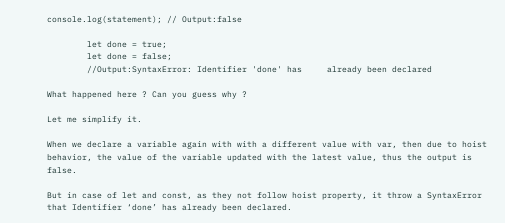console.log(statement); // Output:false

        let done = true;
        let done = false;
        //Output:SyntaxError: Identifier 'done' has     already been declared

What happened here ? Can you guess why ?

Let me simplify it.

When we declare a variable again with with a different value with var, then due to hoist behavior, the value of the variable updated with the latest value, thus the output is false.

But in case of let and const, as they not follow hoist property, it throw a SyntaxError that Identifier ‘done’ has already been declared.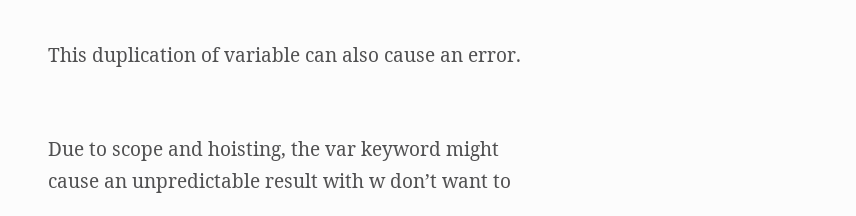This duplication of variable can also cause an error.


Due to scope and hoisting, the var keyword might cause an unpredictable result with w don’t want to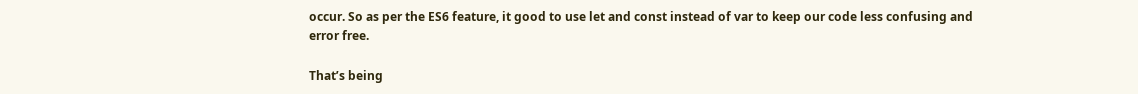occur. So as per the ES6 feature, it good to use let and const instead of var to keep our code less confusing and error free.

That’s being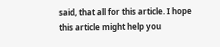said, that all for this article. I hope this article might help you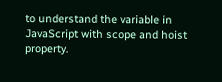to understand the variable in JavaScript with scope and hoist property.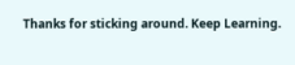Thanks for sticking around. Keep Learning.